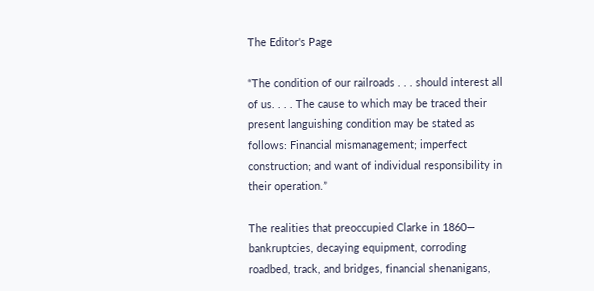The Editor's Page

“The condition of our railroads . . . should interest all of us. . . . The cause to which may be traced their present languishing condition may be stated as follows: Financial mismanagement; imperfect construction; and want of individual responsibility in their operation.”

The realities that preoccupied Clarke in 1860— bankruptcies, decaying equipment, corroding roadbed, track, and bridges, financial shenanigans,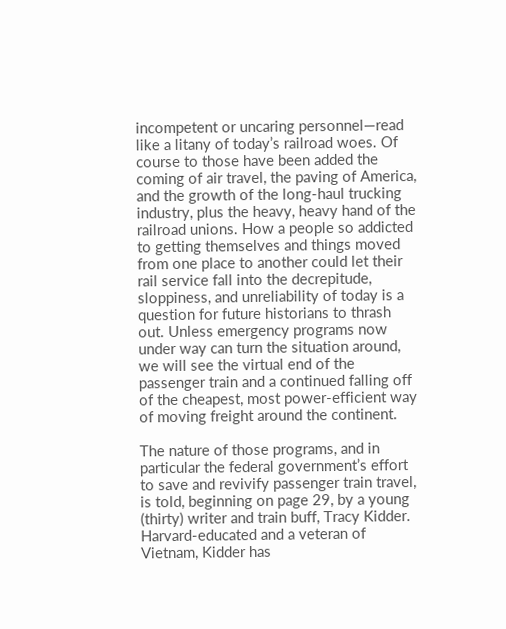incompetent or uncaring personnel—read like a litany of today’s railroad woes. Of course to those have been added the coming of air travel, the paving of America, and the growth of the long-haul trucking industry, plus the heavy, heavy hand of the railroad unions. How a people so addicted to getting themselves and things moved from one place to another could let their rail service fall into the decrepitude, sloppiness, and unreliability of today is a question for future historians to thrash out. Unless emergency programs now under way can turn the situation around, we will see the virtual end of the passenger train and a continued falling off of the cheapest, most power-efficient way of moving freight around the continent.

The nature of those programs, and in particular the federal government’s effort to save and revivify passenger train travel, is told, beginning on page 29, by a young (thirty) writer and train buff, Tracy Kidder. Harvard-educated and a veteran of Vietnam, Kidder has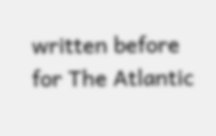written before for The Atlantic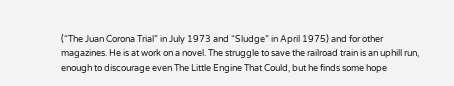(“The Juan Corona Trial” in July 1973 and “Sludge” in April 1975) and for other magazines. He is at work on a novel. The struggle to save the railroad train is an uphill run, enough to discourage even The Little Engine That Could, but he finds some hope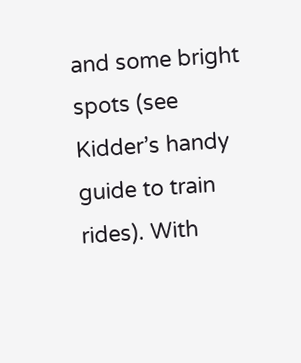and some bright spots (see Kidder’s handy guide to train rides). With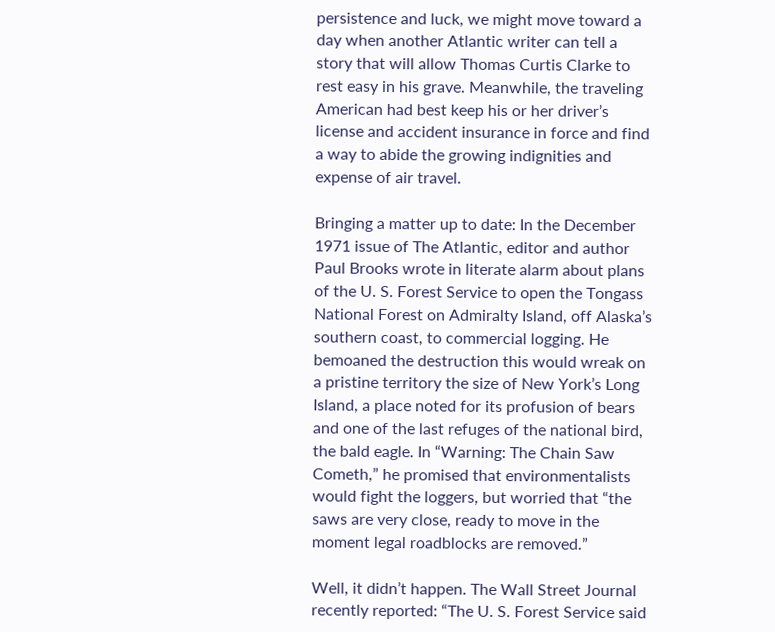persistence and luck, we might move toward a day when another Atlantic writer can tell a story that will allow Thomas Curtis Clarke to rest easy in his grave. Meanwhile, the traveling American had best keep his or her driver’s license and accident insurance in force and find a way to abide the growing indignities and expense of air travel.

Bringing a matter up to date: In the December 1971 issue of The Atlantic, editor and author Paul Brooks wrote in literate alarm about plans of the U. S. Forest Service to open the Tongass National Forest on Admiralty Island, off Alaska’s southern coast, to commercial logging. He bemoaned the destruction this would wreak on a pristine territory the size of New York’s Long Island, a place noted for its profusion of bears and one of the last refuges of the national bird, the bald eagle. In “Warning: The Chain Saw Cometh,” he promised that environmentalists would fight the loggers, but worried that “the saws are very close, ready to move in the moment legal roadblocks are removed.”

Well, it didn’t happen. The Wall Street Journal recently reported: “The U. S. Forest Service said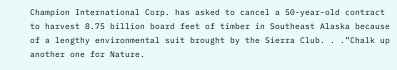Champion International Corp. has asked to cancel a 50-year-old contract to harvest 8.75 billion board feet of timber in Southeast Alaska because of a lengthy environmental suit brought by the Sierra Club. . .”Chalk up another one for Nature.